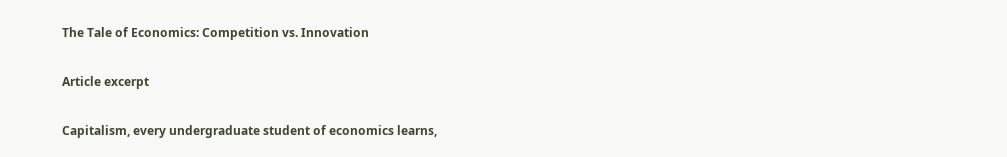The Tale of Economics: Competition vs. Innovation

Article excerpt

Capitalism, every undergraduate student of economics learns,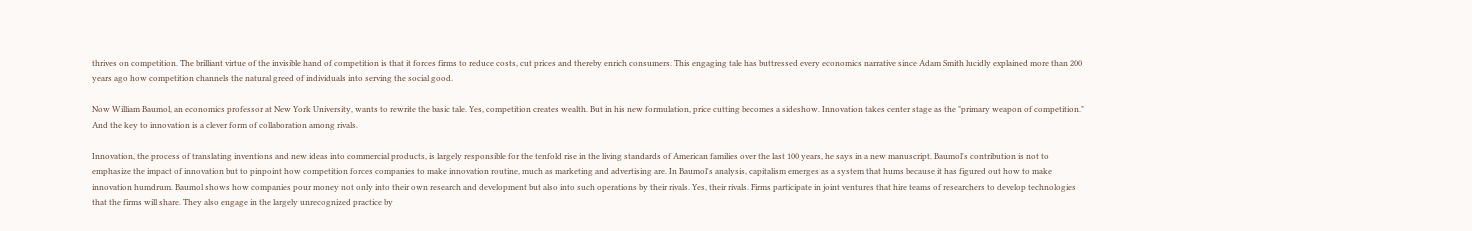thrives on competition. The brilliant virtue of the invisible hand of competition is that it forces firms to reduce costs, cut prices and thereby enrich consumers. This engaging tale has buttressed every economics narrative since Adam Smith lucidly explained more than 200 years ago how competition channels the natural greed of individuals into serving the social good.

Now William Baumol, an economics professor at New York University, wants to rewrite the basic tale. Yes, competition creates wealth. But in his new formulation, price cutting becomes a sideshow. Innovation takes center stage as the "primary weapon of competition." And the key to innovation is a clever form of collaboration among rivals.

Innovation, the process of translating inventions and new ideas into commercial products, is largely responsible for the tenfold rise in the living standards of American families over the last 100 years, he says in a new manuscript. Baumol's contribution is not to emphasize the impact of innovation but to pinpoint how competition forces companies to make innovation routine, much as marketing and advertising are. In Baumol's analysis, capitalism emerges as a system that hums because it has figured out how to make innovation humdrum. Baumol shows how companies pour money not only into their own research and development but also into such operations by their rivals. Yes, their rivals. Firms participate in joint ventures that hire teams of researchers to develop technologies that the firms will share. They also engage in the largely unrecognized practice by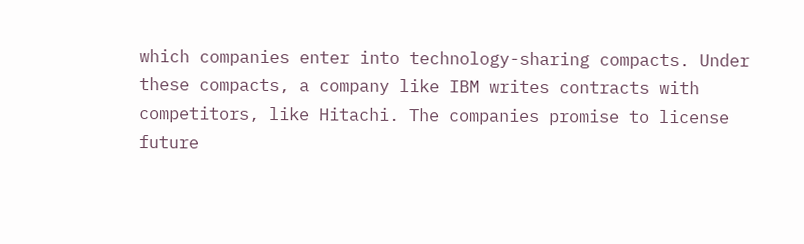which companies enter into technology-sharing compacts. Under these compacts, a company like IBM writes contracts with competitors, like Hitachi. The companies promise to license future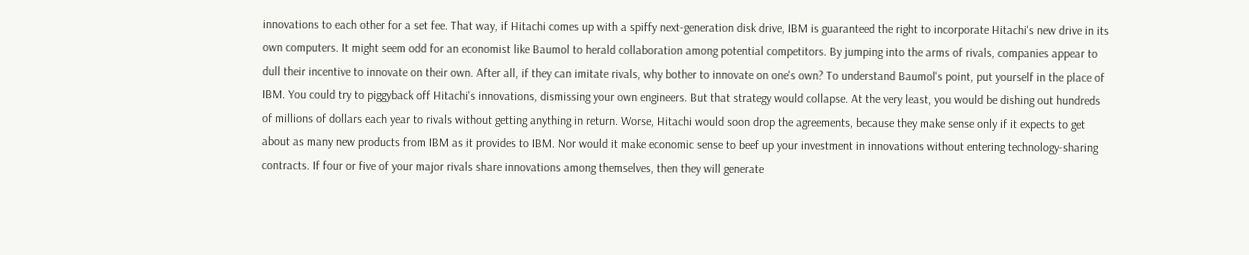innovations to each other for a set fee. That way, if Hitachi comes up with a spiffy next-generation disk drive, IBM is guaranteed the right to incorporate Hitachi's new drive in its own computers. It might seem odd for an economist like Baumol to herald collaboration among potential competitors. By jumping into the arms of rivals, companies appear to dull their incentive to innovate on their own. After all, if they can imitate rivals, why bother to innovate on one's own? To understand Baumol's point, put yourself in the place of IBM. You could try to piggyback off Hitachi's innovations, dismissing your own engineers. But that strategy would collapse. At the very least, you would be dishing out hundreds of millions of dollars each year to rivals without getting anything in return. Worse, Hitachi would soon drop the agreements, because they make sense only if it expects to get about as many new products from IBM as it provides to IBM. Nor would it make economic sense to beef up your investment in innovations without entering technology-sharing contracts. If four or five of your major rivals share innovations among themselves, then they will generate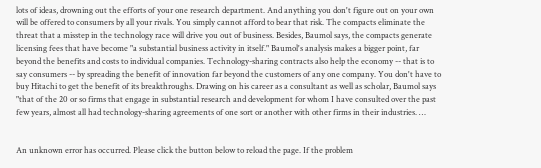lots of ideas, drowning out the efforts of your one research department. And anything you don't figure out on your own will be offered to consumers by all your rivals. You simply cannot afford to bear that risk. The compacts eliminate the threat that a misstep in the technology race will drive you out of business. Besides, Baumol says, the compacts generate licensing fees that have become "a substantial business activity in itself." Baumol's analysis makes a bigger point, far beyond the benefits and costs to individual companies. Technology-sharing contracts also help the economy -- that is to say consumers -- by spreading the benefit of innovation far beyond the customers of any one company. You don't have to buy Hitachi to get the benefit of its breakthroughs. Drawing on his career as a consultant as well as scholar, Baumol says "that of the 20 or so firms that engage in substantial research and development for whom I have consulted over the past few years, almost all had technology-sharing agreements of one sort or another with other firms in their industries. …


An unknown error has occurred. Please click the button below to reload the page. If the problem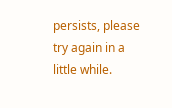persists, please try again in a little while.